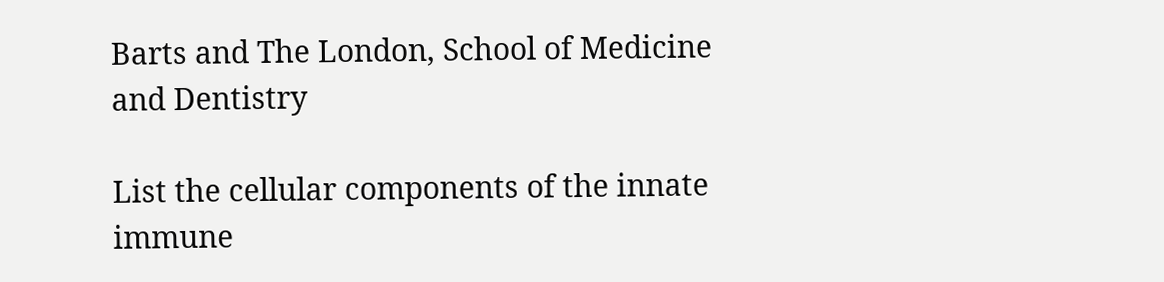Barts and The London, School of Medicine and Dentistry

List the cellular components of the innate immune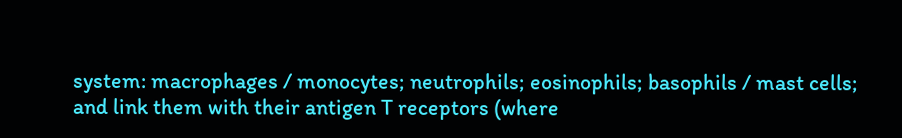system: macrophages / monocytes; neutrophils; eosinophils; basophils / mast cells; and link them with their antigen T receptors (where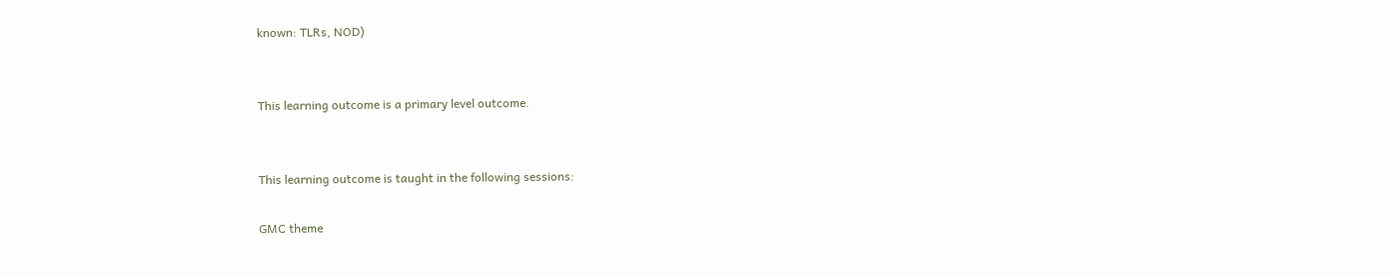known: TLRs, NOD)


This learning outcome is a primary level outcome.


This learning outcome is taught in the following sessions:

GMC theme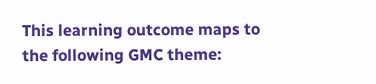This learning outcome maps to the following GMC theme: